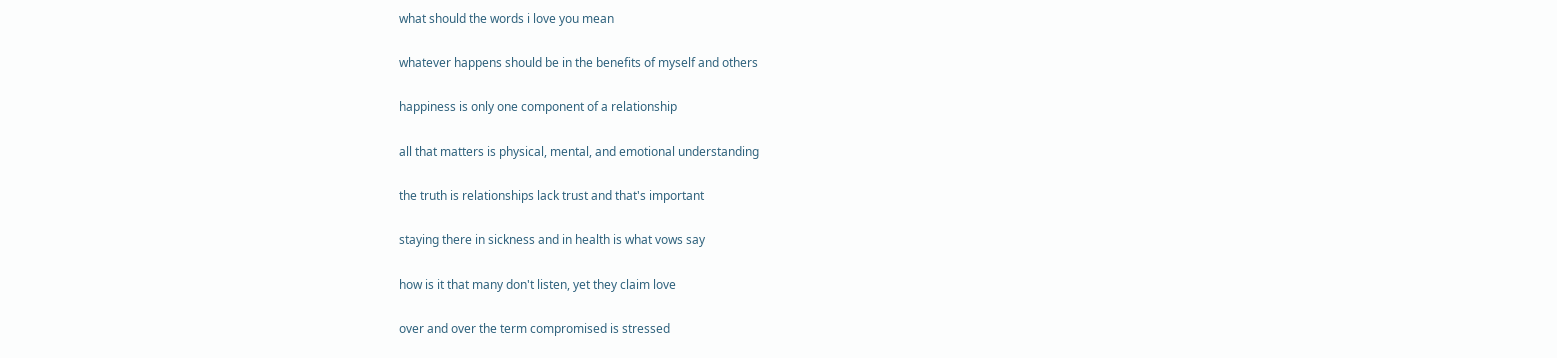what should the words i love you mean

whatever happens should be in the benefits of myself and others

happiness is only one component of a relationship

all that matters is physical, mental, and emotional understanding

the truth is relationships lack trust and that's important

staying there in sickness and in health is what vows say

how is it that many don't listen, yet they claim love

over and over the term compromised is stressed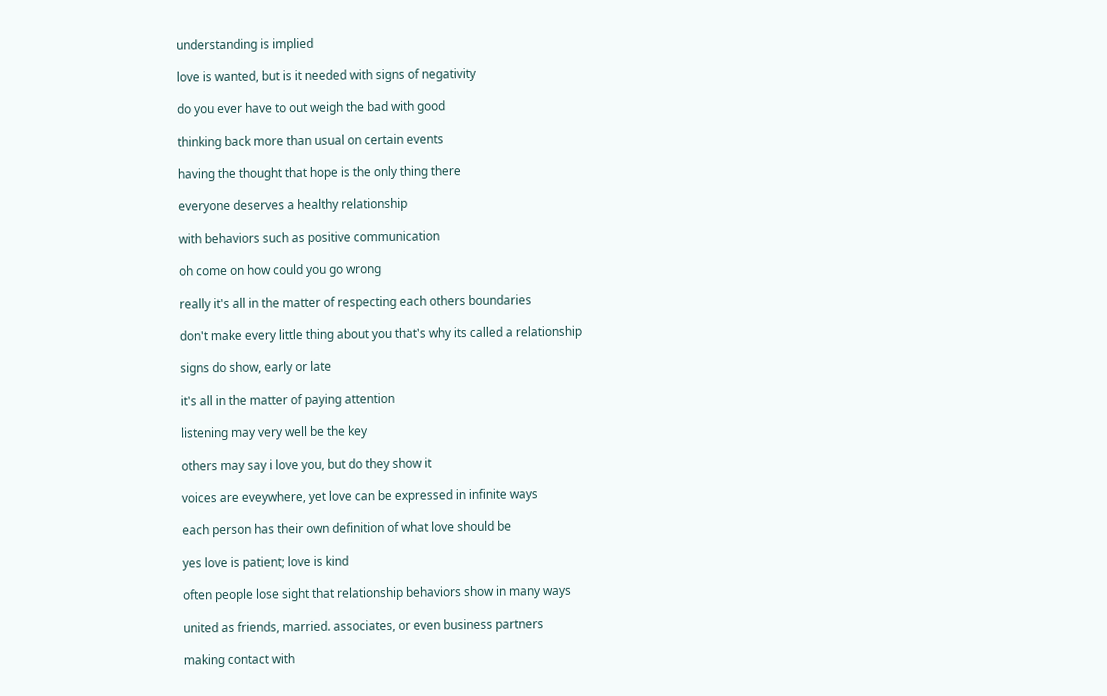understanding is implied

love is wanted, but is it needed with signs of negativity

do you ever have to out weigh the bad with good

thinking back more than usual on certain events

having the thought that hope is the only thing there

everyone deserves a healthy relationship

with behaviors such as positive communication

oh come on how could you go wrong

really it's all in the matter of respecting each others boundaries

don't make every little thing about you that's why its called a relationship

signs do show, early or late

it's all in the matter of paying attention

listening may very well be the key

others may say i love you, but do they show it

voices are eveywhere, yet love can be expressed in infinite ways

each person has their own definition of what love should be

yes love is patient; love is kind

often people lose sight that relationship behaviors show in many ways

united as friends, married. associates, or even business partners

making contact with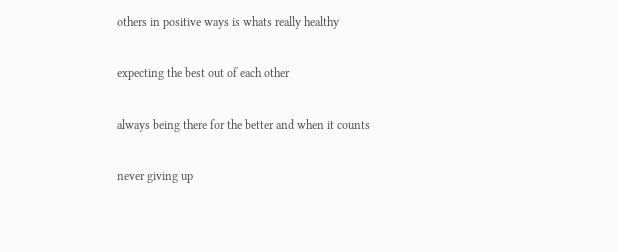others in positive ways is whats really healthy

expecting the best out of each other

always being there for the better and when it counts

never giving up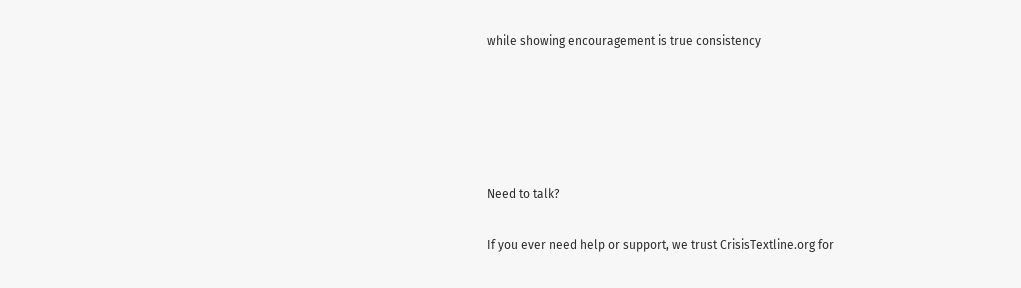while showing encouragement is true consistency





Need to talk?

If you ever need help or support, we trust CrisisTextline.org for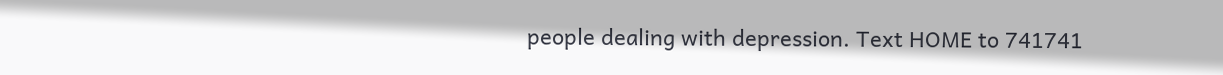people dealing with depression. Text HOME to 741741